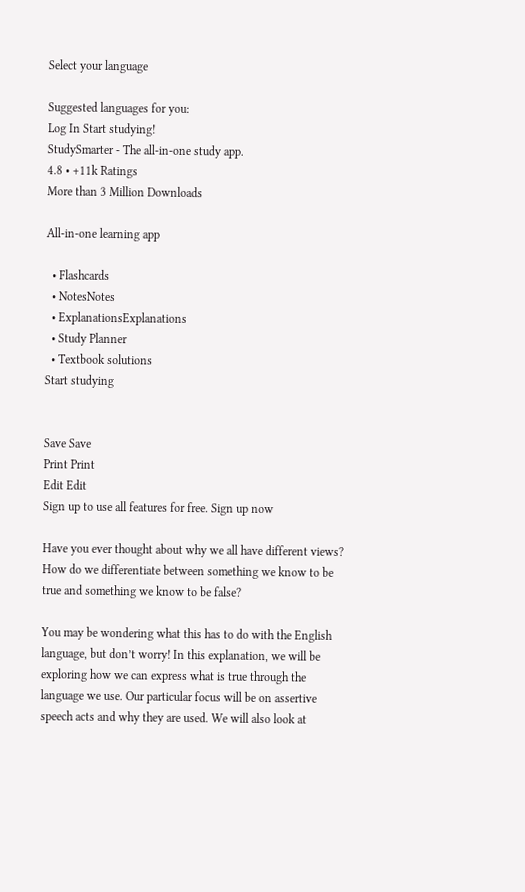Select your language

Suggested languages for you:
Log In Start studying!
StudySmarter - The all-in-one study app.
4.8 • +11k Ratings
More than 3 Million Downloads

All-in-one learning app

  • Flashcards
  • NotesNotes
  • ExplanationsExplanations
  • Study Planner
  • Textbook solutions
Start studying


Save Save
Print Print
Edit Edit
Sign up to use all features for free. Sign up now

Have you ever thought about why we all have different views? How do we differentiate between something we know to be true and something we know to be false?

You may be wondering what this has to do with the English language, but don’t worry! In this explanation, we will be exploring how we can express what is true through the language we use. Our particular focus will be on assertive speech acts and why they are used. We will also look at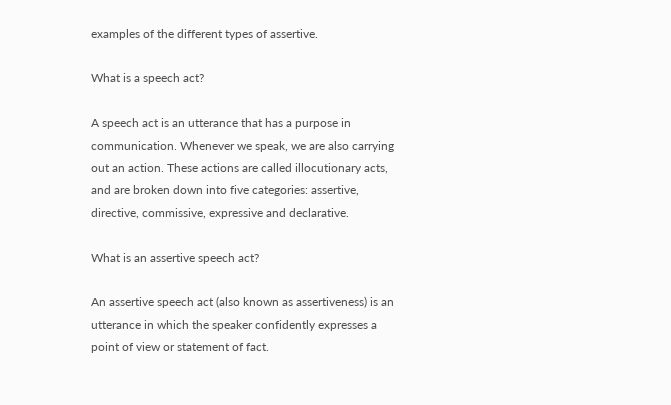examples of the different types of assertive.

What is a speech act?

A speech act is an utterance that has a purpose in communication. Whenever we speak, we are also carrying out an action. These actions are called illocutionary acts, and are broken down into five categories: assertive, directive, commissive, expressive and declarative.

What is an assertive speech act?

An assertive speech act (also known as assertiveness) is an utterance in which the speaker confidently expresses a point of view or statement of fact.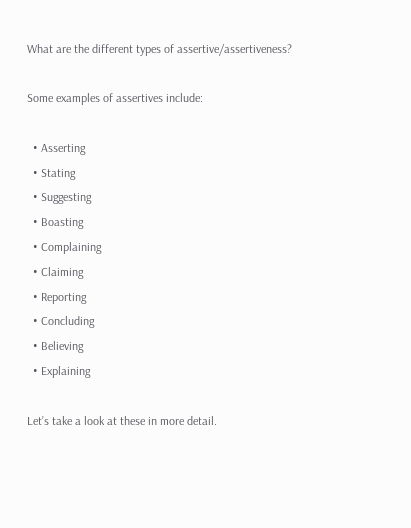What are the different types of assertive/assertiveness?

Some examples of assertives include:

  • Asserting
  • Stating
  • Suggesting
  • Boasting
  • Complaining
  • Claiming
  • Reporting
  • Concluding
  • Believing
  • Explaining

Let’s take a look at these in more detail.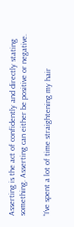Asserting is the act of confidently and directly stating something. Asserting can either be positive or negative.

“I’ve spent a lot of time straightening my hair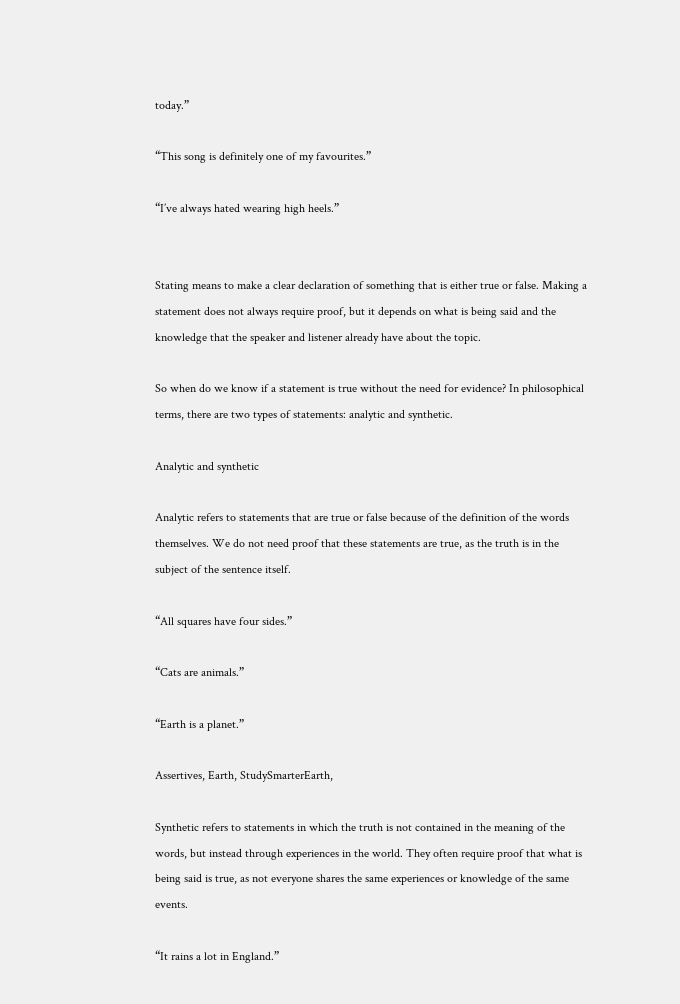today.”

“This song is definitely one of my favourites.”

“I’ve always hated wearing high heels.”


Stating means to make a clear declaration of something that is either true or false. Making a statement does not always require proof, but it depends on what is being said and the knowledge that the speaker and listener already have about the topic.

So when do we know if a statement is true without the need for evidence? In philosophical terms, there are two types of statements: analytic and synthetic.

Analytic and synthetic

Analytic refers to statements that are true or false because of the definition of the words themselves. We do not need proof that these statements are true, as the truth is in the subject of the sentence itself.

“All squares have four sides.”

“Cats are animals.”

“Earth is a planet.”

Assertives, Earth, StudySmarterEarth,

Synthetic refers to statements in which the truth is not contained in the meaning of the words, but instead through experiences in the world. They often require proof that what is being said is true, as not everyone shares the same experiences or knowledge of the same events.

“It rains a lot in England.”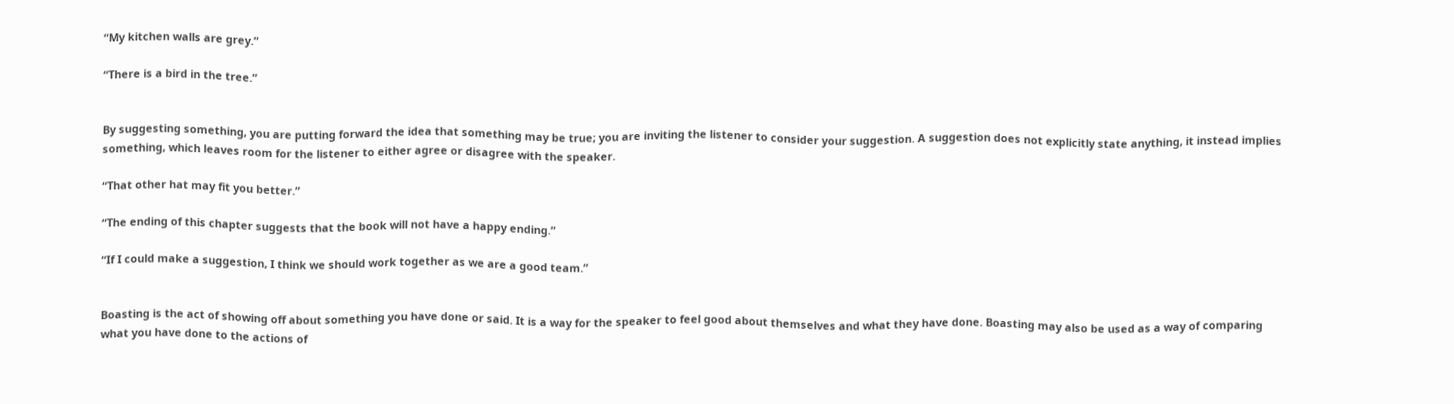“My kitchen walls are grey.”

“There is a bird in the tree.”


By suggesting something, you are putting forward the idea that something may be true; you are inviting the listener to consider your suggestion. A suggestion does not explicitly state anything, it instead implies something, which leaves room for the listener to either agree or disagree with the speaker.

“That other hat may fit you better.”

“The ending of this chapter suggests that the book will not have a happy ending.”

“If I could make a suggestion, I think we should work together as we are a good team.”


Boasting is the act of showing off about something you have done or said. It is a way for the speaker to feel good about themselves and what they have done. Boasting may also be used as a way of comparing what you have done to the actions of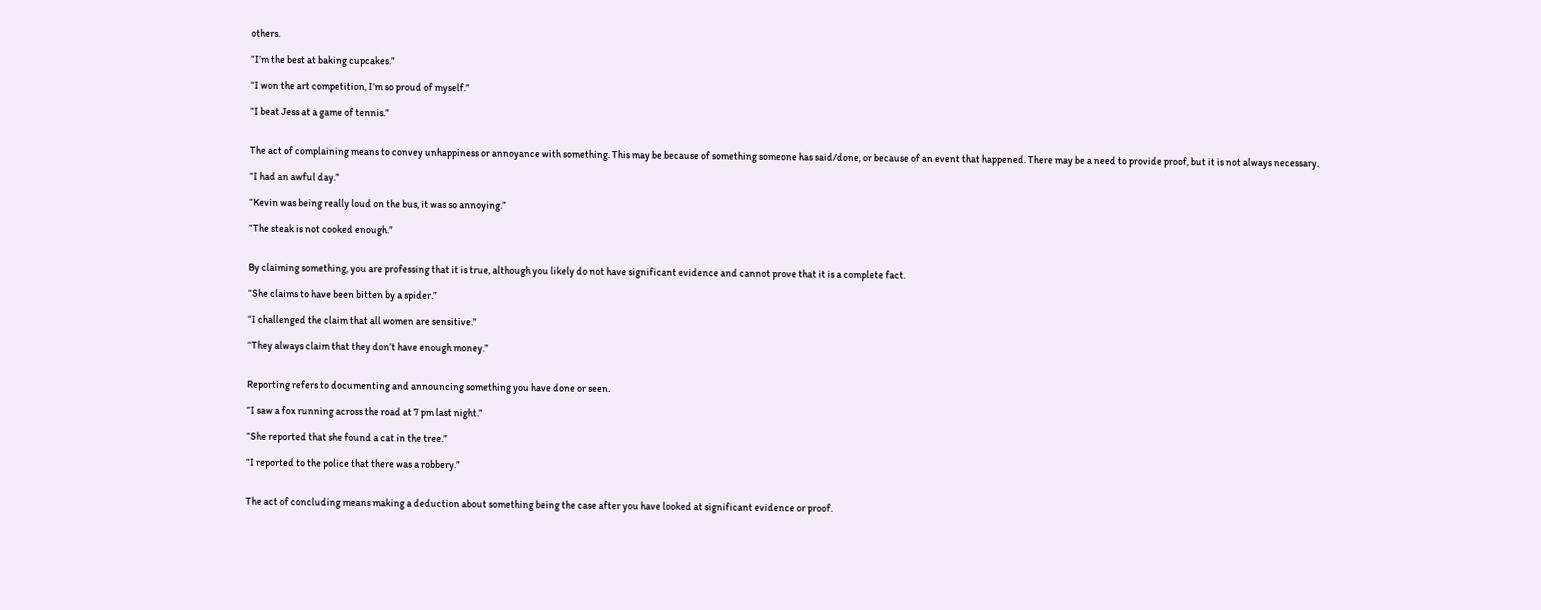others.

“I’m the best at baking cupcakes.”

“I won the art competition, I’m so proud of myself.”

“I beat Jess at a game of tennis.”


The act of complaining means to convey unhappiness or annoyance with something. This may be because of something someone has said/done, or because of an event that happened. There may be a need to provide proof, but it is not always necessary.

“I had an awful day.”

“Kevin was being really loud on the bus, it was so annoying.”

“The steak is not cooked enough.”


By claiming something, you are professing that it is true, although you likely do not have significant evidence and cannot prove that it is a complete fact.

“She claims to have been bitten by a spider.”

“I challenged the claim that all women are sensitive.”

“They always claim that they don’t have enough money.”


Reporting refers to documenting and announcing something you have done or seen.

“I saw a fox running across the road at 7 pm last night.”

“She reported that she found a cat in the tree.”

“I reported to the police that there was a robbery.”


The act of concluding means making a deduction about something being the case after you have looked at significant evidence or proof.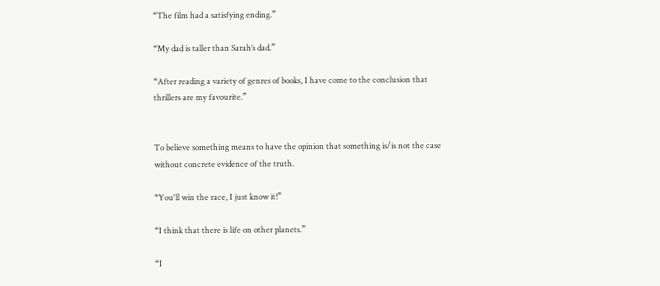“The film had a satisfying ending.”

“My dad is taller than Sarah’s dad.”

“After reading a variety of genres of books, I have come to the conclusion that thrillers are my favourite.”


To believe something means to have the opinion that something is/is not the case without concrete evidence of the truth.

“You'll win the race, I just know it!”

“I think that there is life on other planets.”

“I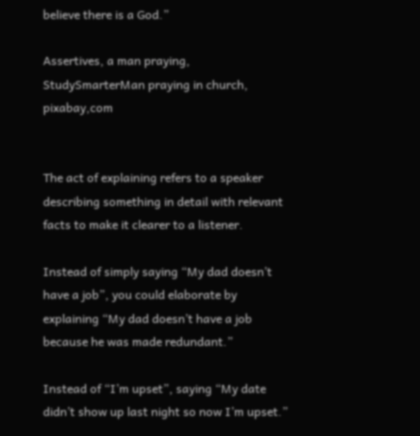believe there is a God.”

Assertives, a man praying, StudySmarterMan praying in church, pixabay,com


The act of explaining refers to a speaker describing something in detail with relevant facts to make it clearer to a listener.

Instead of simply saying “My dad doesn’t have a job”, you could elaborate by explaining “My dad doesn’t have a job because he was made redundant.”

Instead of “I’m upset”, saying “My date didn’t show up last night so now I’m upset.”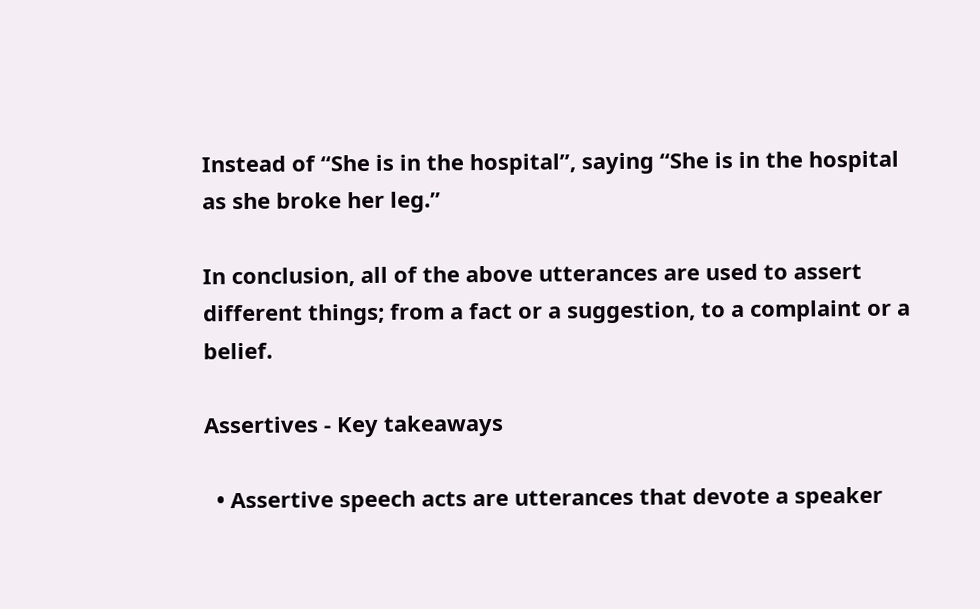Instead of “She is in the hospital”, saying “She is in the hospital as she broke her leg.”

In conclusion, all of the above utterances are used to assert different things; from a fact or a suggestion, to a complaint or a belief.

Assertives - Key takeaways

  • Assertive speech acts are utterances that devote a speaker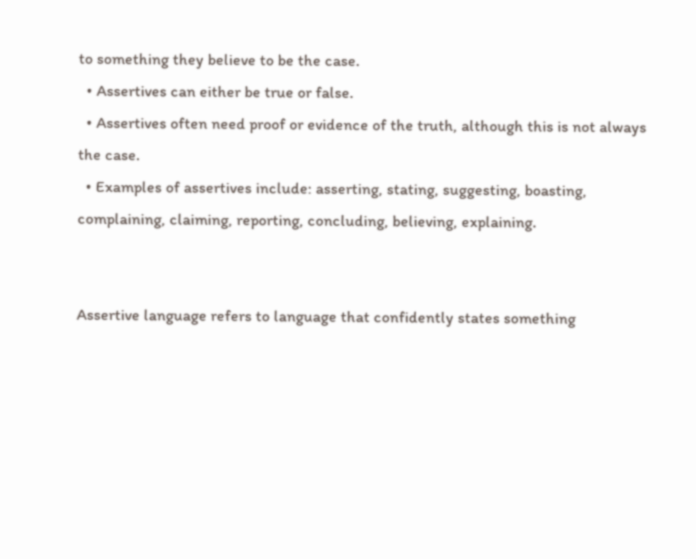to something they believe to be the case.
  • Assertives can either be true or false.
  • Assertives often need proof or evidence of the truth, although this is not always the case.
  • Examples of assertives include: asserting, stating, suggesting, boasting, complaining, claiming, reporting, concluding, believing, explaining.


Assertive language refers to language that confidently states something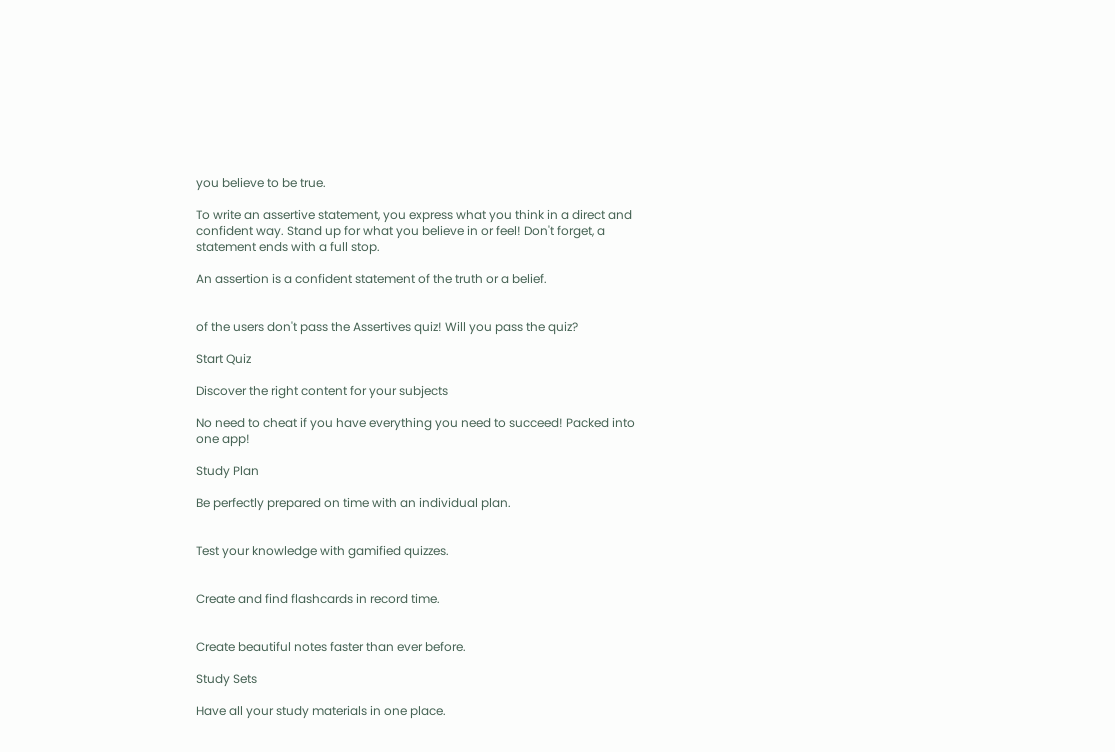you believe to be true.

To write an assertive statement, you express what you think in a direct and confident way. Stand up for what you believe in or feel! Don't forget, a statement ends with a full stop.

An assertion is a confident statement of the truth or a belief.


of the users don't pass the Assertives quiz! Will you pass the quiz?

Start Quiz

Discover the right content for your subjects

No need to cheat if you have everything you need to succeed! Packed into one app!

Study Plan

Be perfectly prepared on time with an individual plan.


Test your knowledge with gamified quizzes.


Create and find flashcards in record time.


Create beautiful notes faster than ever before.

Study Sets

Have all your study materials in one place.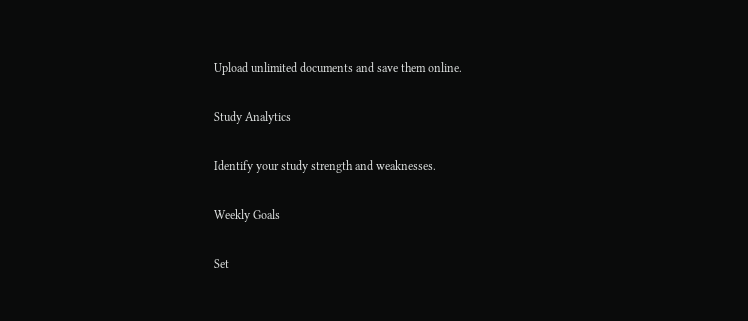Upload unlimited documents and save them online.

Study Analytics

Identify your study strength and weaknesses.

Weekly Goals

Set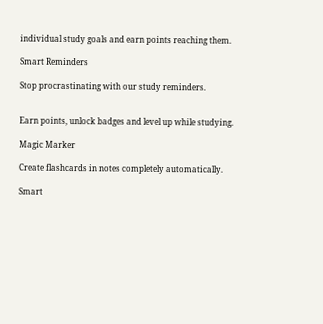individual study goals and earn points reaching them.

Smart Reminders

Stop procrastinating with our study reminders.


Earn points, unlock badges and level up while studying.

Magic Marker

Create flashcards in notes completely automatically.

Smart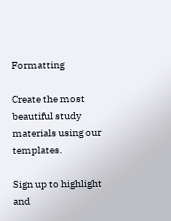Formatting

Create the most beautiful study materials using our templates.

Sign up to highlight and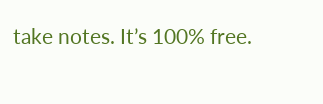take notes. It’s 100% free.